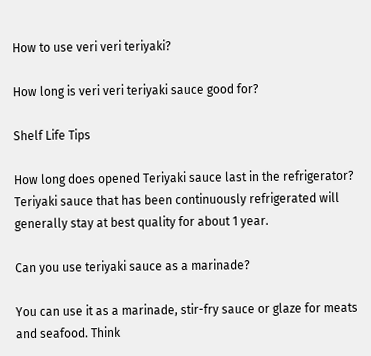How to use veri veri teriyaki?

How long is veri veri teriyaki sauce good for?

Shelf Life Tips

How long does opened Teriyaki sauce last in the refrigerator? Teriyaki sauce that has been continuously refrigerated will generally stay at best quality for about 1 year.

Can you use teriyaki sauce as a marinade?

You can use it as a marinade, stir-fry sauce or glaze for meats and seafood. Think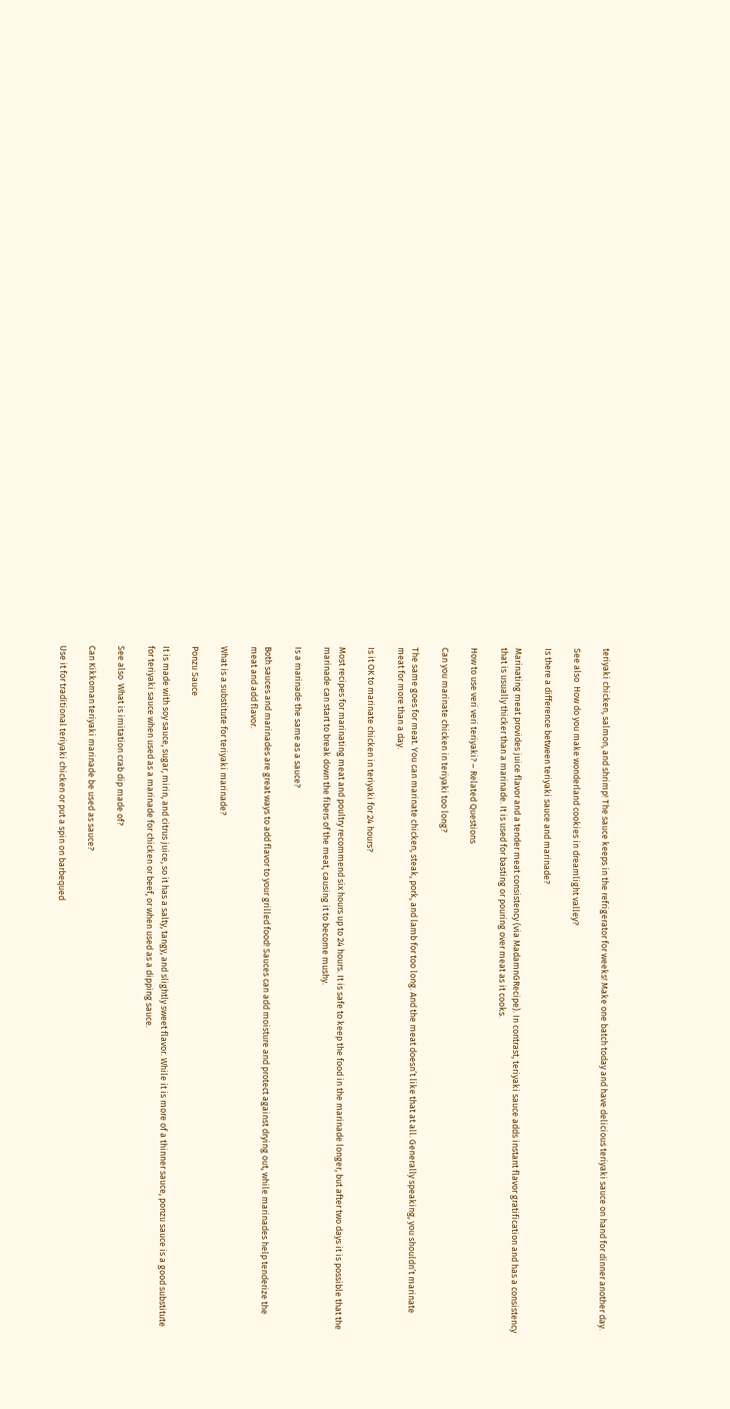teriyaki chicken, salmon, and shrimp! The sauce keeps in the refrigerator for weeks! Make one batch today and have delicious teriyaki sauce on hand for dinner another day.

See also  How do you make wonderland cookies in dreamlight valley?

Is there a difference between teriyaki sauce and marinade?

Marinating meat provides juice flavor and a tender meat consistency (via MadamnGRecipe). In contrast, teriyaki sauce adds instant flavor gratification and has a consistency that is usually thicker than a marinade. It is used for basting or pouring over meat as it cooks.

How to use veri veri teriyaki? – Related Questions

Can you marinate chicken in teriyaki too long?

The same goes for meat. You can marinate chicken, steak, pork, and lamb for too long. And the meat doesn’t like that at all. Generally speaking, you shouldn’t marinate meat for more than a day.

Is it OK to marinate chicken in teriyaki for 24 hours?

Most recipes for marinating meat and poultry recommend six hours up to 24 hours. It is safe to keep the food in the marinade longer, but after two days it is possible that the marinade can start to break down the fibers of the meat, causing it to become mushy.

Is a marinade the same as a sauce?

Both sauces and marinades are great ways to add flavor to your grilled food! Sauces can add moisture and protect against drying out, while marinades help tenderize the meat and add flavor.

What is a substitute for teriyaki marinade?

Ponzu Sauce

It is made with soy sauce, sugar, mirin, and citrus juice, so it has a salty, tangy, and slightly sweet flavor. While it is more of a thinner sauce, ponzu sauce is a good substitute for teriyaki sauce when used as a marinade for chicken or beef, or when used as a dipping sauce.

See also  What is imitation crab dip made of?

Can Kikkoman teriyaki marinade be used as sauce?

Use it for traditional teriyaki chicken or put a spin on barbequed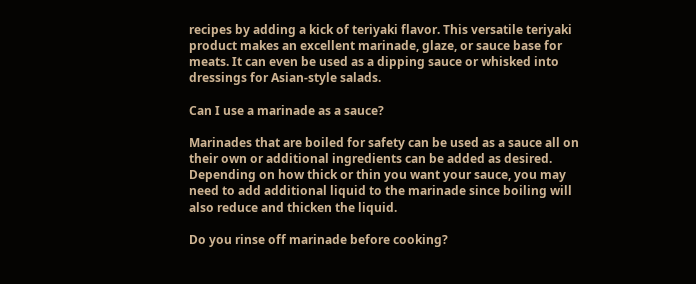recipes by adding a kick of teriyaki flavor. This versatile teriyaki product makes an excellent marinade, glaze, or sauce base for meats. It can even be used as a dipping sauce or whisked into dressings for Asian-style salads.

Can I use a marinade as a sauce?

Marinades that are boiled for safety can be used as a sauce all on their own or additional ingredients can be added as desired. Depending on how thick or thin you want your sauce, you may need to add additional liquid to the marinade since boiling will also reduce and thicken the liquid.

Do you rinse off marinade before cooking?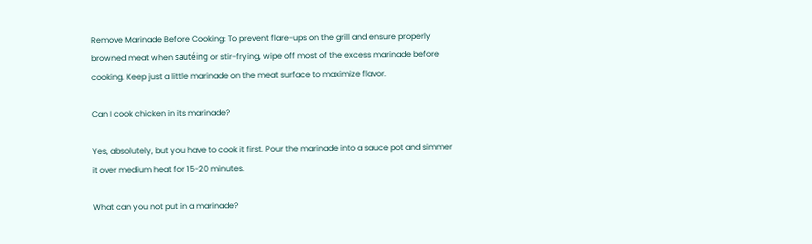Remove Marinade Before Cooking: To prevent flare-ups on the grill and ensure properly browned meat when sautéing or stir-frying, wipe off most of the excess marinade before cooking. Keep just a little marinade on the meat surface to maximize flavor.

Can I cook chicken in its marinade?

Yes, absolutely, but you have to cook it first. Pour the marinade into a sauce pot and simmer it over medium heat for 15-20 minutes.

What can you not put in a marinade?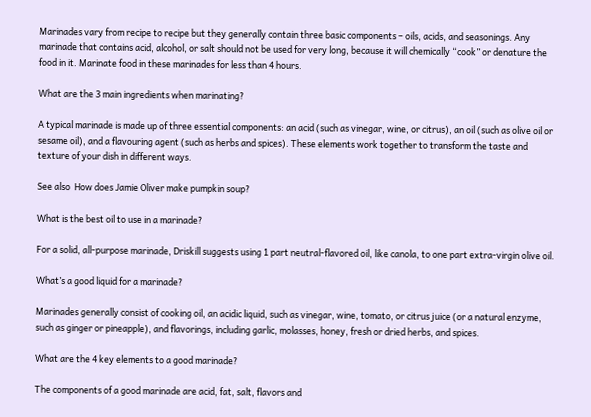Marinades vary from recipe to recipe but they generally contain three basic components – oils, acids, and seasonings. Any marinade that contains acid, alcohol, or salt should not be used for very long, because it will chemically “cook” or denature the food in it. Marinate food in these marinades for less than 4 hours.

What are the 3 main ingredients when marinating?

A typical marinade is made up of three essential components: an acid (such as vinegar, wine, or citrus), an oil (such as olive oil or sesame oil), and a flavouring agent (such as herbs and spices). These elements work together to transform the taste and texture of your dish in different ways.

See also  How does Jamie Oliver make pumpkin soup?

What is the best oil to use in a marinade?

For a solid, all-purpose marinade, Driskill suggests using 1 part neutral-flavored oil, like canola, to one part extra-virgin olive oil.

What’s a good liquid for a marinade?

Marinades generally consist of cooking oil, an acidic liquid, such as vinegar, wine, tomato, or citrus juice (or a natural enzyme, such as ginger or pineapple), and flavorings, including garlic, molasses, honey, fresh or dried herbs, and spices.

What are the 4 key elements to a good marinade?

The components of a good marinade are acid, fat, salt, flavors and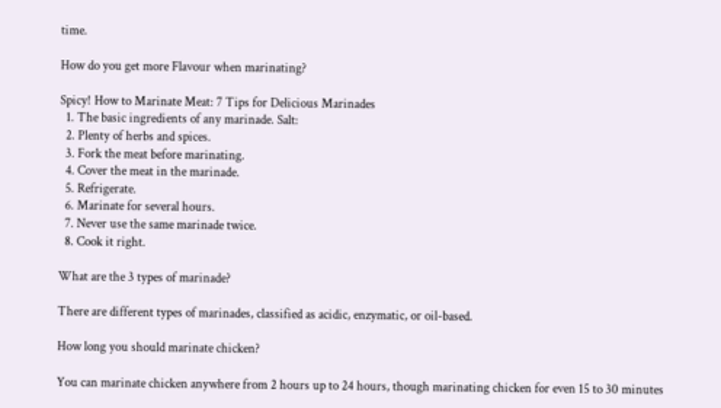time.

How do you get more Flavour when marinating?

Spicy! How to Marinate Meat: 7 Tips for Delicious Marinades
  1. The basic ingredients of any marinade. Salt:
  2. Plenty of herbs and spices.
  3. Fork the meat before marinating.
  4. Cover the meat in the marinade.
  5. Refrigerate.
  6. Marinate for several hours.
  7. Never use the same marinade twice.
  8. Cook it right.

What are the 3 types of marinade?

There are different types of marinades, classified as acidic, enzymatic, or oil-based.

How long you should marinate chicken?

You can marinate chicken anywhere from 2 hours up to 24 hours, though marinating chicken for even 15 to 30 minutes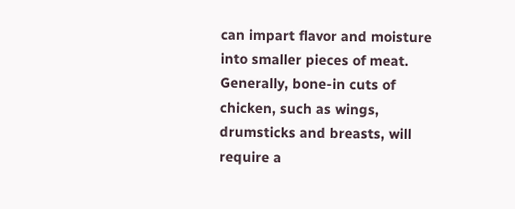can impart flavor and moisture into smaller pieces of meat. Generally, bone-in cuts of chicken, such as wings, drumsticks and breasts, will require a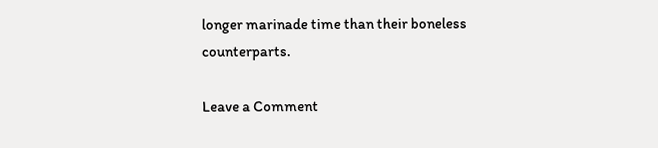longer marinade time than their boneless counterparts.

Leave a Comment